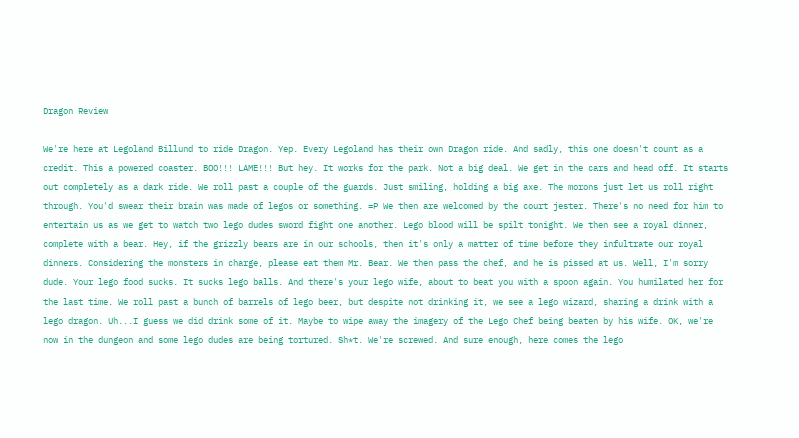Dragon Review

We're here at Legoland Billund to ride Dragon. Yep. Every Legoland has their own Dragon ride. And sadly, this one doesn't count as a credit. This a powered coaster. BOO!!! LAME!!! But hey. It works for the park. Not a big deal. We get in the cars and head off. It starts out completely as a dark ride. We roll past a couple of the guards. Just smiling, holding a big axe. The morons just let us roll right through. You'd swear their brain was made of legos or something. =P We then are welcomed by the court jester. There's no need for him to entertain us as we get to watch two lego dudes sword fight one another. Lego blood will be spilt tonight. We then see a royal dinner, complete with a bear. Hey, if the grizzly bears are in our schools, then it's only a matter of time before they infultrate our royal dinners. Considering the monsters in charge, please eat them Mr. Bear. We then pass the chef, and he is pissed at us. Well, I'm sorry dude. Your lego food sucks. It sucks lego balls. And there's your lego wife, about to beat you with a spoon again. You humilated her for the last time. We roll past a bunch of barrels of lego beer, but despite not drinking it, we see a lego wizard, sharing a drink with a lego dragon. Uh...I guess we did drink some of it. Maybe to wipe away the imagery of the Lego Chef being beaten by his wife. OK, we're now in the dungeon and some lego dudes are being tortured. Sh*t. We're screwed. And sure enough, here comes the lego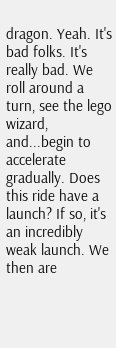dragon. Yeah. It's bad folks. It's really bad. We roll around a turn, see the lego wizard, and...begin to accelerate gradually. Does this ride have a launch? If so, it's an incredibly weak launch. We then are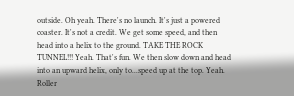outside. Oh yeah. There's no launch. It's just a powered coaster. It's not a credit. We get some speed, and then head into a helix to the ground. TAKE THE ROCK TUNNEL!!! Yeah. That's fun. We then slow down and head into an upward helix, only to...speed up at the top. Yeah. Roller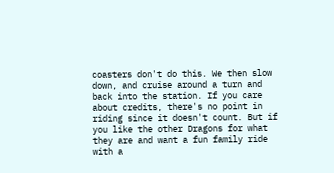coasters don't do this. We then slow down, and cruise around a turn and back into the station. If you care about credits, there's no point in riding since it doesn't count. But if you like the other Dragons for what they are and want a fun family ride with a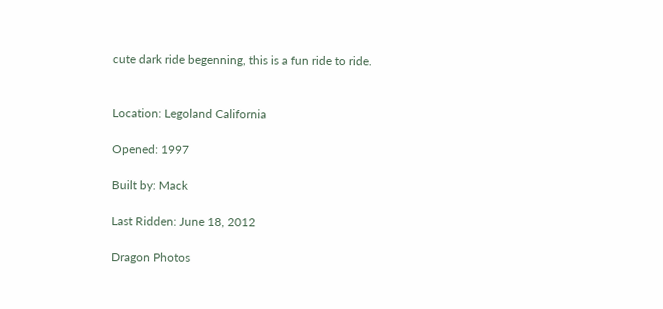cute dark ride begenning, this is a fun ride to ride.


Location: Legoland California

Opened: 1997

Built by: Mack

Last Ridden: June 18, 2012

Dragon Photos